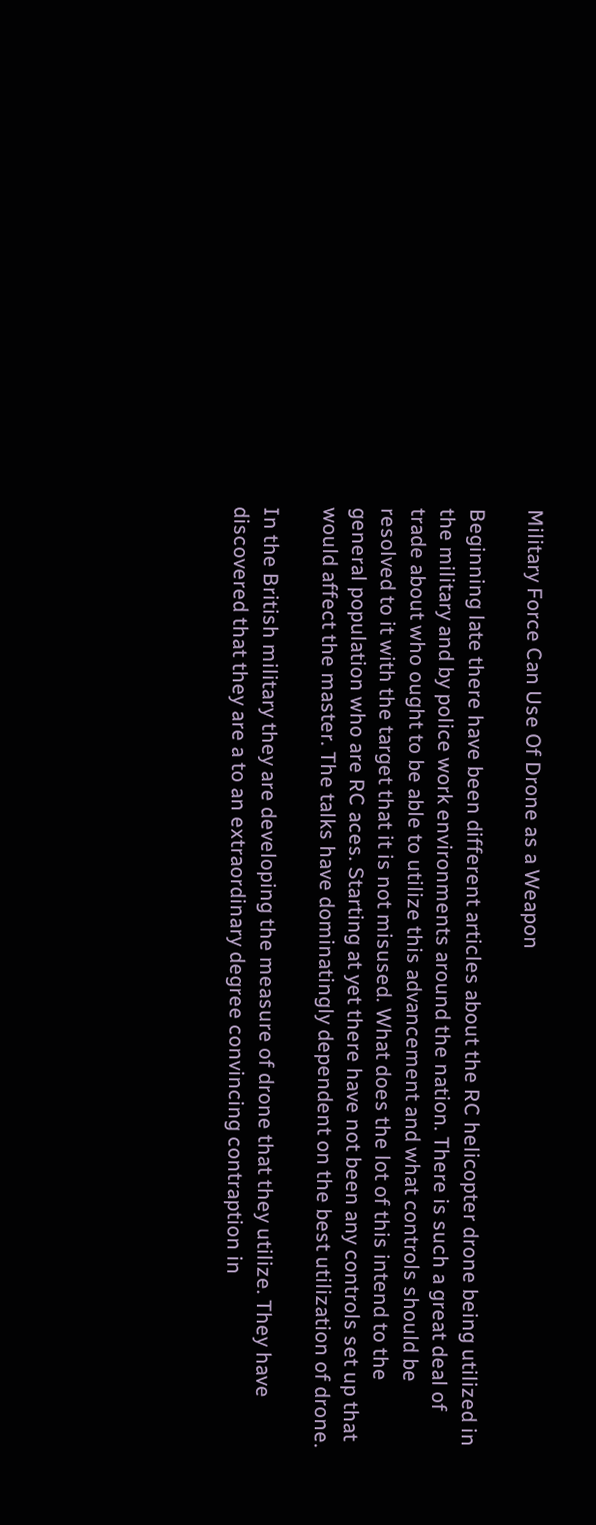Military Force Can Use Of Drone as a Weapon

Beginning late there have been different articles about the RC helicopter drone being utilized in the military and by police work environments around the nation. There is such a great deal of trade about who ought to be able to utilize this advancement and what controls should be resolved to it with the target that it is not misused. What does the lot of this intend to the general population who are RC aces. Starting at yet there have not been any controls set up that would affect the master. The talks have dominatingly dependent on the best utilization of drone.

In the British military they are developing the measure of drone that they utilize. They have discovered that they are a to an extraordinary degree convincing contraption in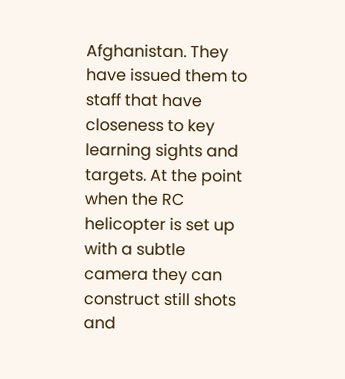Afghanistan. They have issued them to staff that have closeness to key learning sights and targets. At the point when the RC helicopter is set up with a subtle camera they can construct still shots and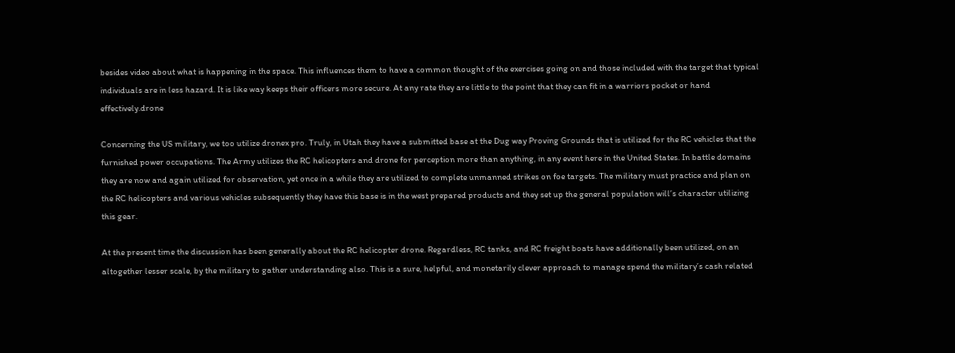besides video about what is happening in the space. This influences them to have a common thought of the exercises going on and those included with the target that typical individuals are in less hazard. It is like way keeps their officers more secure. At any rate they are little to the point that they can fit in a warriors pocket or hand effectively.drone

Concerning the US military, we too utilize dronex pro. Truly, in Utah they have a submitted base at the Dug way Proving Grounds that is utilized for the RC vehicles that the furnished power occupations. The Army utilizes the RC helicopters and drone for perception more than anything, in any event here in the United States. In battle domains they are now and again utilized for observation, yet once in a while they are utilized to complete unmanned strikes on foe targets. The military must practice and plan on the RC helicopters and various vehicles subsequently they have this base is in the west prepared products and they set up the general population will’s character utilizing this gear.

At the present time the discussion has been generally about the RC helicopter drone. Regardless, RC tanks, and RC freight boats have additionally been utilized, on an altogether lesser scale, by the military to gather understanding also. This is a sure, helpful, and monetarily clever approach to manage spend the military’s cash related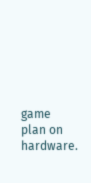game plan on hardware.